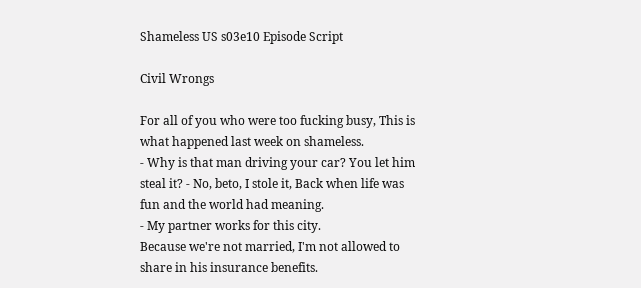Shameless US s03e10 Episode Script

Civil Wrongs

For all of you who were too fucking busy, This is what happened last week on shameless.
- Why is that man driving your car? You let him steal it? - No, beto, I stole it, Back when life was fun and the world had meaning.
- My partner works for this city.
Because we're not married, I'm not allowed to share in his insurance benefits.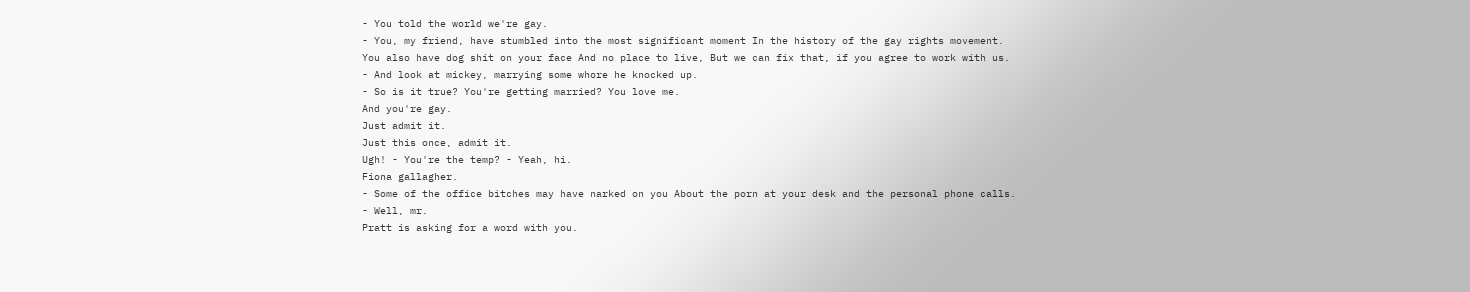- You told the world we're gay.
- You, my friend, have stumbled into the most significant moment In the history of the gay rights movement.
You also have dog shit on your face And no place to live, But we can fix that, if you agree to work with us.
- And look at mickey, marrying some whore he knocked up.
- So is it true? You're getting married? You love me.
And you're gay.
Just admit it.
Just this once, admit it.
Ugh! - You're the temp? - Yeah, hi.
Fiona gallagher.
- Some of the office bitches may have narked on you About the porn at your desk and the personal phone calls.
- Well, mr.
Pratt is asking for a word with you.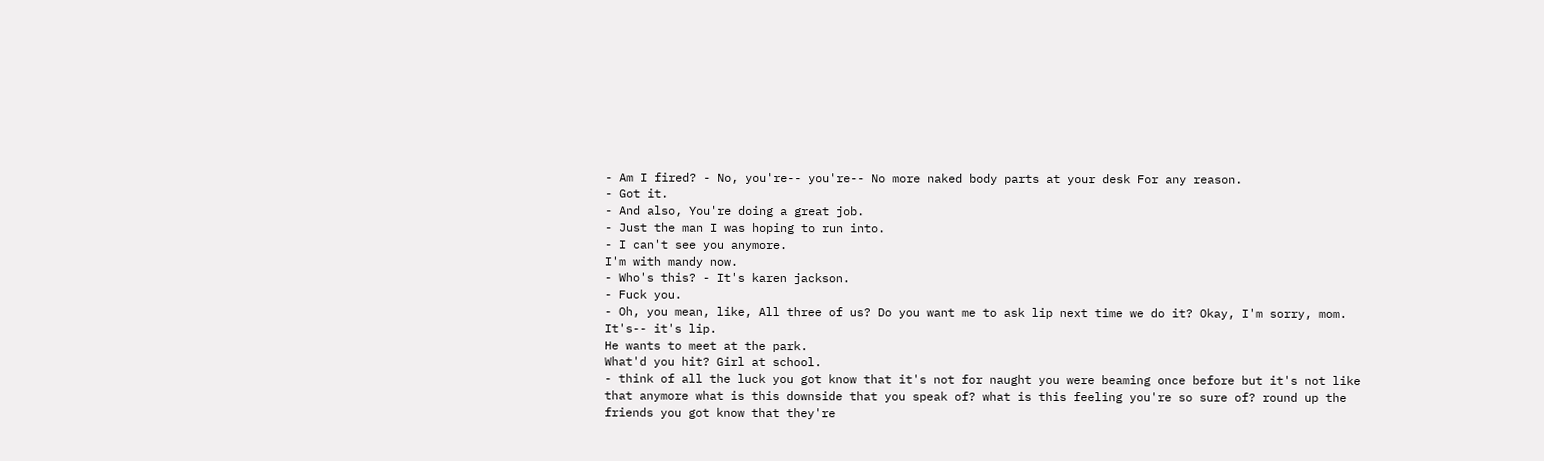- Am I fired? - No, you're-- you're-- No more naked body parts at your desk For any reason.
- Got it.
- And also, You're doing a great job.
- Just the man I was hoping to run into.
- I can't see you anymore.
I'm with mandy now.
- Who's this? - It's karen jackson.
- Fuck you.
- Oh, you mean, like, All three of us? Do you want me to ask lip next time we do it? Okay, I'm sorry, mom.
It's-- it's lip.
He wants to meet at the park.
What'd you hit? Girl at school.
- think of all the luck you got know that it's not for naught you were beaming once before but it's not like that anymore what is this downside that you speak of? what is this feeling you're so sure of? round up the friends you got know that they're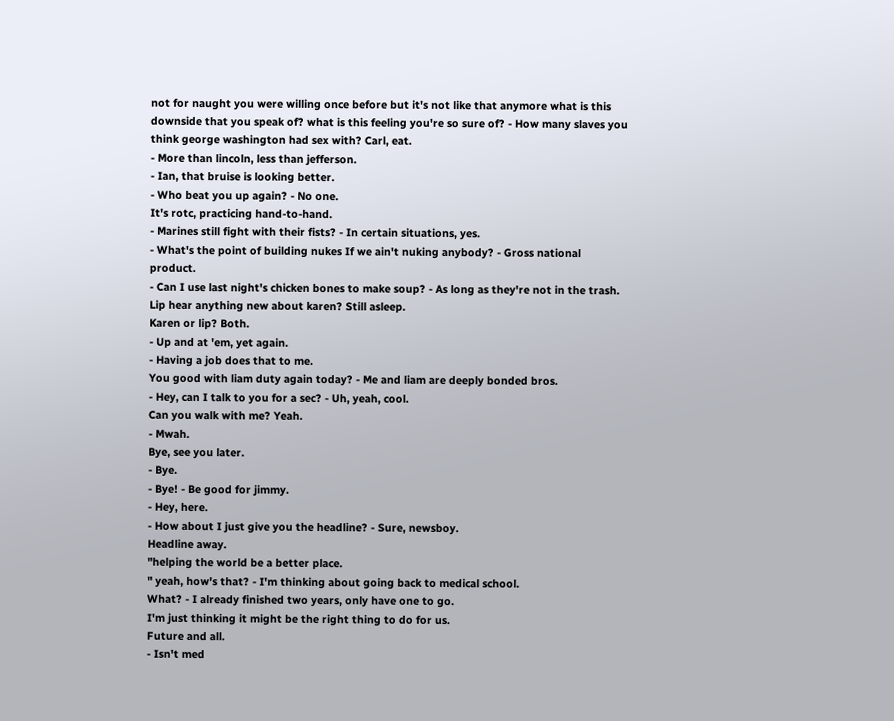not for naught you were willing once before but it's not like that anymore what is this downside that you speak of? what is this feeling you're so sure of? - How many slaves you think george washington had sex with? Carl, eat.
- More than lincoln, less than jefferson.
- Ian, that bruise is looking better.
- Who beat you up again? - No one.
It's rotc, practicing hand-to-hand.
- Marines still fight with their fists? - In certain situations, yes.
- What's the point of building nukes If we ain't nuking anybody? - Gross national product.
- Can I use last night's chicken bones to make soup? - As long as they're not in the trash.
Lip hear anything new about karen? Still asleep.
Karen or lip? Both.
- Up and at 'em, yet again.
- Having a job does that to me.
You good with liam duty again today? - Me and liam are deeply bonded bros.
- Hey, can I talk to you for a sec? - Uh, yeah, cool.
Can you walk with me? Yeah.
- Mwah.
Bye, see you later.
- Bye.
- Bye! - Be good for jimmy.
- Hey, here.
- How about I just give you the headline? - Sure, newsboy.
Headline away.
"helping the world be a better place.
" yeah, how's that? - I'm thinking about going back to medical school.
What? - I already finished two years, only have one to go.
I'm just thinking it might be the right thing to do for us.
Future and all.
- Isn't med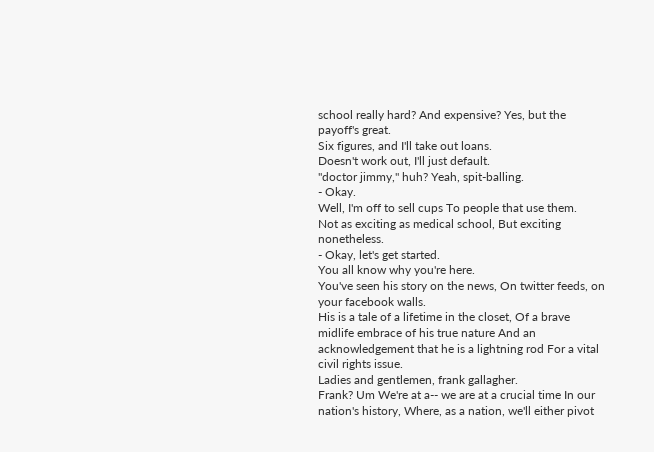school really hard? And expensive? Yes, but the payoff's great.
Six figures, and I'll take out loans.
Doesn't work out, I'll just default.
"doctor jimmy," huh? Yeah, spit-balling.
- Okay.
Well, I'm off to sell cups To people that use them.
Not as exciting as medical school, But exciting nonetheless.
- Okay, let's get started.
You all know why you're here.
You've seen his story on the news, On twitter feeds, on your facebook walls.
His is a tale of a lifetime in the closet, Of a brave midlife embrace of his true nature And an acknowledgement that he is a lightning rod For a vital civil rights issue.
Ladies and gentlemen, frank gallagher.
Frank? Um We're at a-- we are at a crucial time In our nation's history, Where, as a nation, we'll either pivot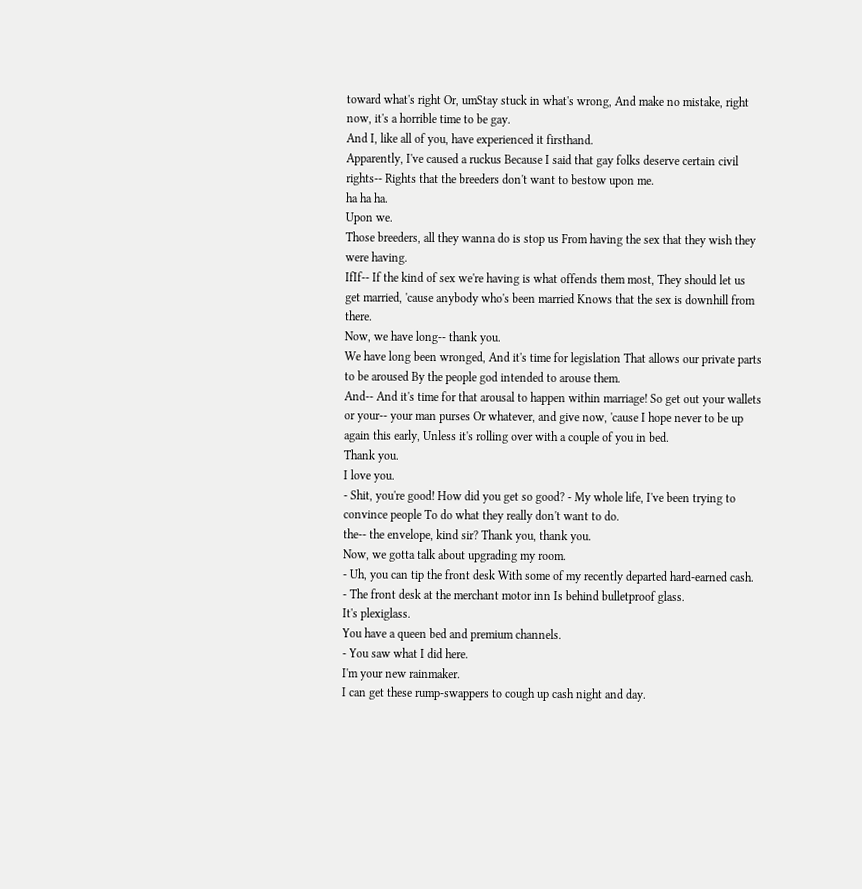toward what's right Or, umStay stuck in what's wrong, And make no mistake, right now, it's a horrible time to be gay.
And I, like all of you, have experienced it firsthand.
Apparently, I've caused a ruckus Because I said that gay folks deserve certain civil rights-- Rights that the breeders don't want to bestow upon me.
ha ha ha.
Upon we.
Those breeders, all they wanna do is stop us From having the sex that they wish they were having.
IfIf-- If the kind of sex we're having is what offends them most, They should let us get married, 'cause anybody who's been married Knows that the sex is downhill from there.
Now, we have long-- thank you.
We have long been wronged, And it's time for legislation That allows our private parts to be aroused By the people god intended to arouse them.
And-- And it's time for that arousal to happen within marriage! So get out your wallets or your-- your man purses Or whatever, and give now, 'cause I hope never to be up again this early, Unless it's rolling over with a couple of you in bed.
Thank you.
I love you.
- Shit, you're good! How did you get so good? - My whole life, I've been trying to convince people To do what they really don't want to do.
the-- the envelope, kind sir? Thank you, thank you.
Now, we gotta talk about upgrading my room.
- Uh, you can tip the front desk With some of my recently departed hard-earned cash.
- The front desk at the merchant motor inn Is behind bulletproof glass.
It's plexiglass.
You have a queen bed and premium channels.
- You saw what I did here.
I'm your new rainmaker.
I can get these rump-swappers to cough up cash night and day.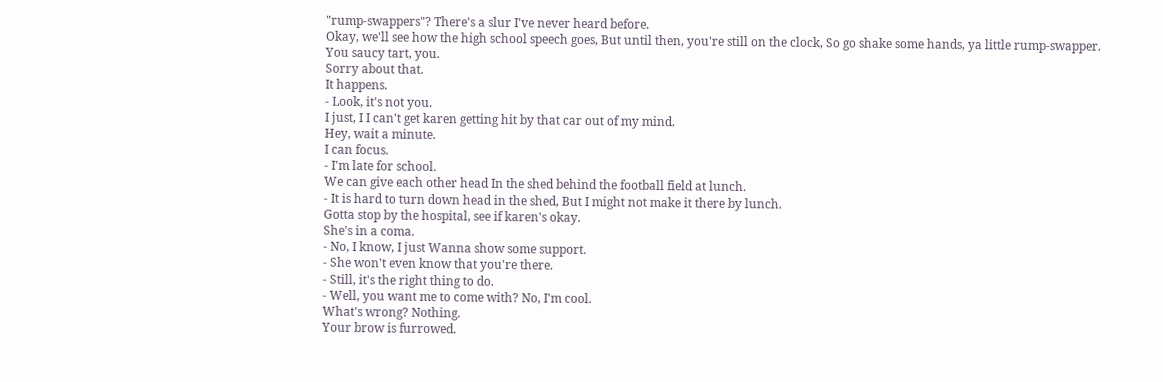"rump-swappers"? There's a slur I've never heard before.
Okay, we'll see how the high school speech goes, But until then, you're still on the clock, So go shake some hands, ya little rump-swapper.
You saucy tart, you.
Sorry about that.
It happens.
- Look, it's not you.
I just, I I can't get karen getting hit by that car out of my mind.
Hey, wait a minute.
I can focus.
- I'm late for school.
We can give each other head In the shed behind the football field at lunch.
- It is hard to turn down head in the shed, But I might not make it there by lunch.
Gotta stop by the hospital, see if karen's okay.
She's in a coma.
- No, I know, I just Wanna show some support.
- She won't even know that you're there.
- Still, it's the right thing to do.
- Well, you want me to come with? No, I'm cool.
What's wrong? Nothing.
Your brow is furrowed.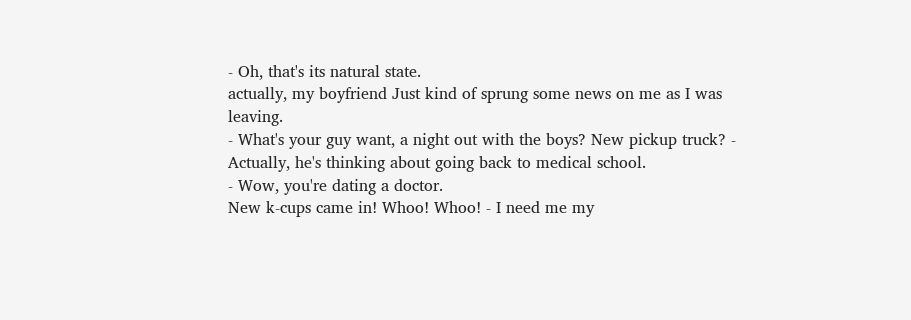- Oh, that's its natural state.
actually, my boyfriend Just kind of sprung some news on me as I was leaving.
- What's your guy want, a night out with the boys? New pickup truck? - Actually, he's thinking about going back to medical school.
- Wow, you're dating a doctor.
New k-cups came in! Whoo! Whoo! - I need me my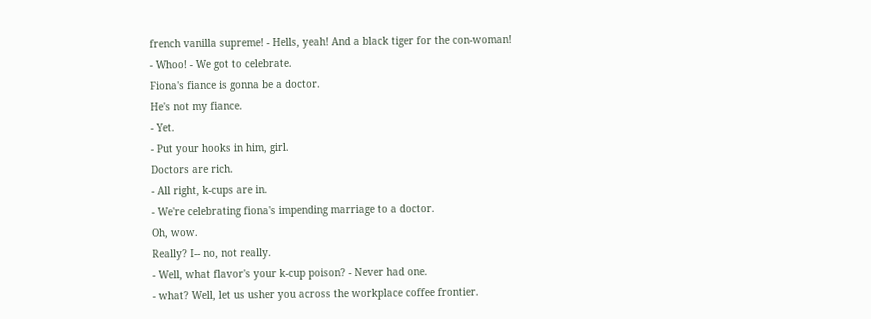french vanilla supreme! - Hells, yeah! And a black tiger for the con-woman! - Whoo! - We got to celebrate.
Fiona's fiance is gonna be a doctor.
He's not my fiance.
- Yet.
- Put your hooks in him, girl.
Doctors are rich.
- All right, k-cups are in.
- We're celebrating fiona's impending marriage to a doctor.
Oh, wow.
Really? I-- no, not really.
- Well, what flavor's your k-cup poison? - Never had one.
- what? Well, let us usher you across the workplace coffee frontier.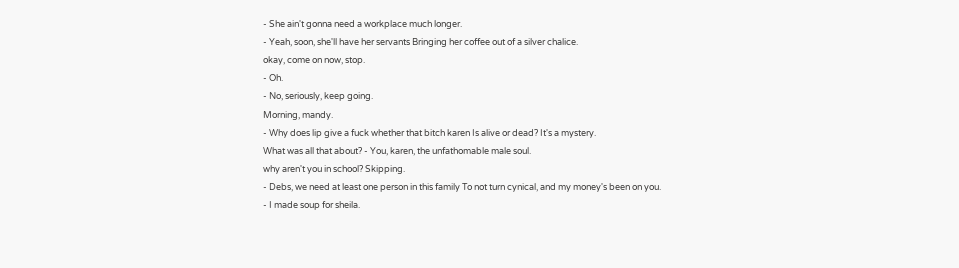- She ain't gonna need a workplace much longer.
- Yeah, soon, she'll have her servants Bringing her coffee out of a silver chalice.
okay, come on now, stop.
- Oh.
- No, seriously, keep going.
Morning, mandy.
- Why does lip give a fuck whether that bitch karen Is alive or dead? It's a mystery.
What was all that about? - You, karen, the unfathomable male soul.
why aren't you in school? Skipping.
- Debs, we need at least one person in this family To not turn cynical, and my money's been on you.
- I made soup for sheila.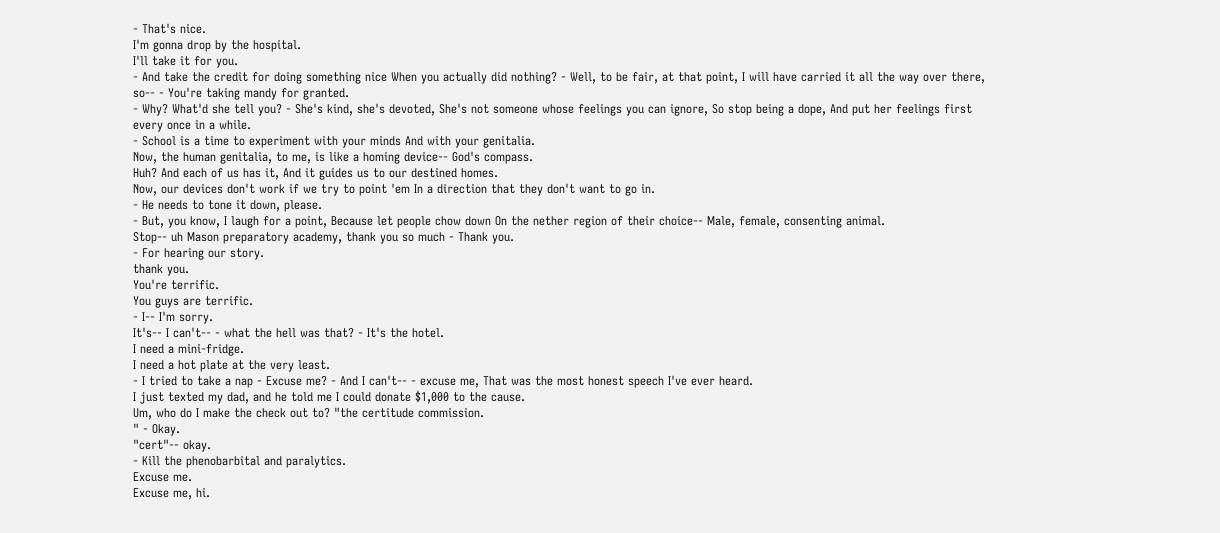- That's nice.
I'm gonna drop by the hospital.
I'll take it for you.
- And take the credit for doing something nice When you actually did nothing? - Well, to be fair, at that point, I will have carried it all the way over there, so-- - You're taking mandy for granted.
- Why? What'd she tell you? - She's kind, she's devoted, She's not someone whose feelings you can ignore, So stop being a dope, And put her feelings first every once in a while.
- School is a time to experiment with your minds And with your genitalia.
Now, the human genitalia, to me, is like a homing device-- God's compass.
Huh? And each of us has it, And it guides us to our destined homes.
Now, our devices don't work if we try to point 'em In a direction that they don't want to go in.
- He needs to tone it down, please.
- But, you know, I laugh for a point, Because let people chow down On the nether region of their choice-- Male, female, consenting animal.
Stop-- uh Mason preparatory academy, thank you so much - Thank you.
- For hearing our story.
thank you.
You're terrific.
You guys are terrific.
- I-- I'm sorry.
It's-- I can't-- - what the hell was that? - It's the hotel.
I need a mini-fridge.
I need a hot plate at the very least.
- I tried to take a nap - Excuse me? - And I can't-- - excuse me, That was the most honest speech I've ever heard.
I just texted my dad, and he told me I could donate $1,000 to the cause.
Um, who do I make the check out to? "the certitude commission.
" - Okay.
"cert"-- okay.
- Kill the phenobarbital and paralytics.
Excuse me.
Excuse me, hi.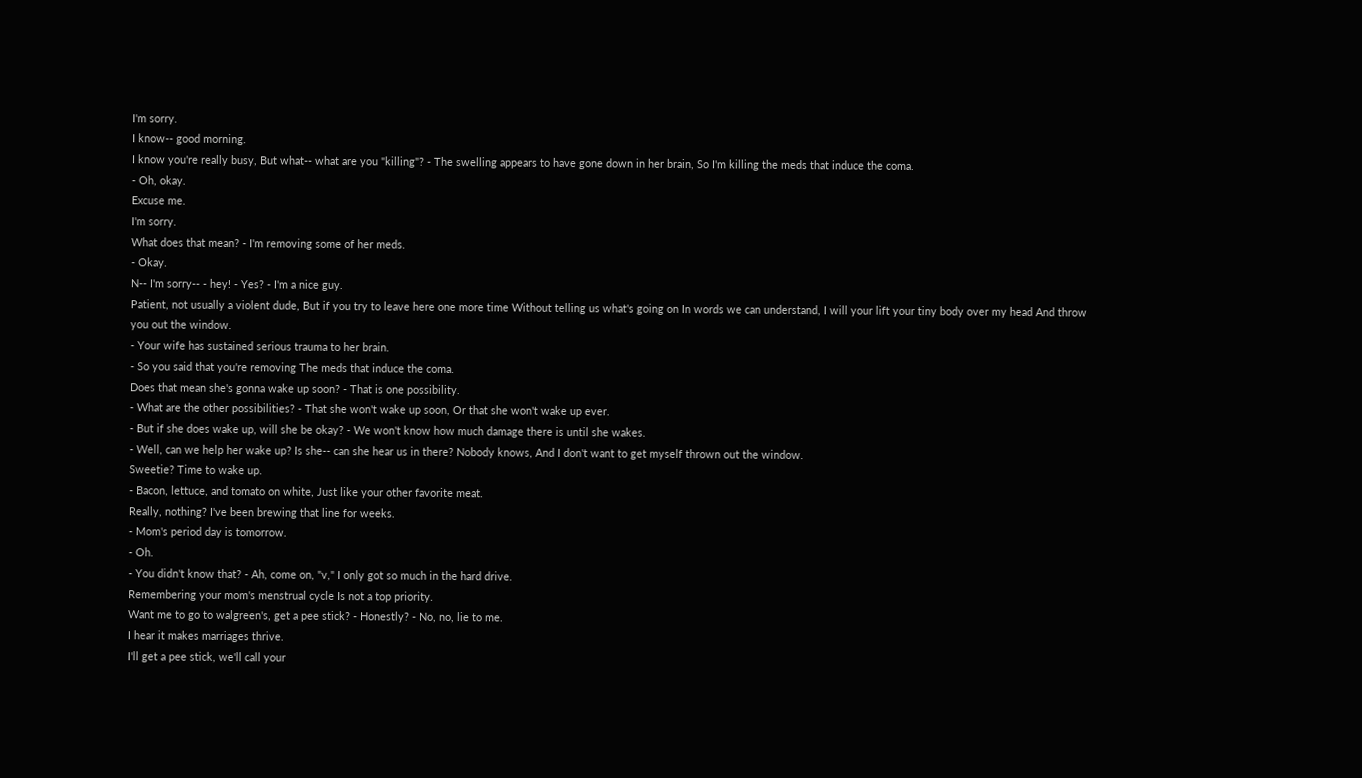I'm sorry.
I know-- good morning.
I know you're really busy, But what-- what are you "killing"? - The swelling appears to have gone down in her brain, So I'm killing the meds that induce the coma.
- Oh, okay.
Excuse me.
I'm sorry.
What does that mean? - I'm removing some of her meds.
- Okay.
N-- I'm sorry-- - hey! - Yes? - I'm a nice guy.
Patient, not usually a violent dude, But if you try to leave here one more time Without telling us what's going on In words we can understand, I will your lift your tiny body over my head And throw you out the window.
- Your wife has sustained serious trauma to her brain.
- So you said that you're removing The meds that induce the coma.
Does that mean she's gonna wake up soon? - That is one possibility.
- What are the other possibilities? - That she won't wake up soon, Or that she won't wake up ever.
- But if she does wake up, will she be okay? - We won't know how much damage there is until she wakes.
- Well, can we help her wake up? Is she-- can she hear us in there? Nobody knows, And I don't want to get myself thrown out the window.
Sweetie? Time to wake up.
- Bacon, lettuce, and tomato on white, Just like your other favorite meat.
Really, nothing? I've been brewing that line for weeks.
- Mom's period day is tomorrow.
- Oh.
- You didn't know that? - Ah, come on, "v," I only got so much in the hard drive.
Remembering your mom's menstrual cycle Is not a top priority.
Want me to go to walgreen's, get a pee stick? - Honestly? - No, no, lie to me.
I hear it makes marriages thrive.
I'll get a pee stick, we'll call your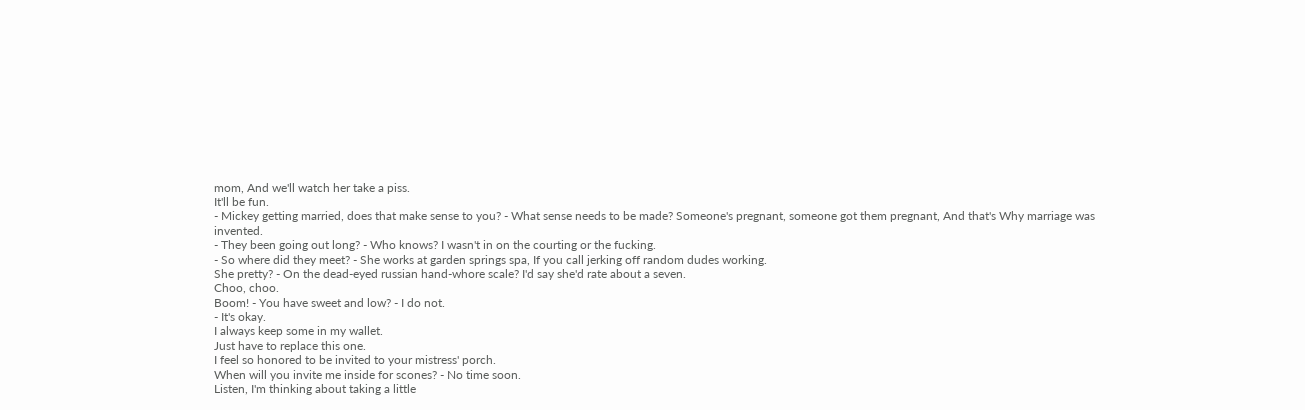mom, And we'll watch her take a piss.
It'll be fun.
- Mickey getting married, does that make sense to you? - What sense needs to be made? Someone's pregnant, someone got them pregnant, And that's Why marriage was invented.
- They been going out long? - Who knows? I wasn't in on the courting or the fucking.
- So where did they meet? - She works at garden springs spa, If you call jerking off random dudes working.
She pretty? - On the dead-eyed russian hand-whore scale? I'd say she'd rate about a seven.
Choo, choo.
Boom! - You have sweet and low? - I do not.
- It's okay.
I always keep some in my wallet.
Just have to replace this one.
I feel so honored to be invited to your mistress' porch.
When will you invite me inside for scones? - No time soon.
Listen, I'm thinking about taking a little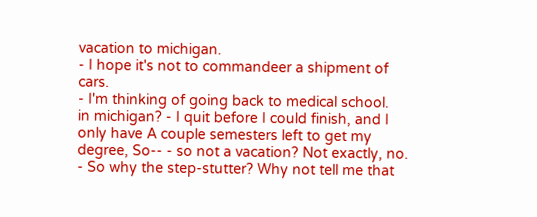vacation to michigan.
- I hope it's not to commandeer a shipment of cars.
- I'm thinking of going back to medical school.
in michigan? - I quit before I could finish, and I only have A couple semesters left to get my degree, So-- - so not a vacation? Not exactly, no.
- So why the step-stutter? Why not tell me that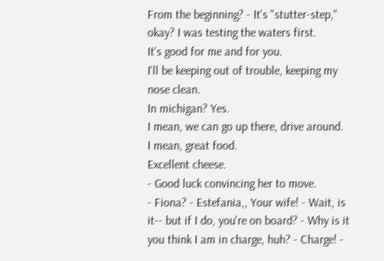From the beginning? - It's "stutter-step," okay? I was testing the waters first.
It's good for me and for you.
I'll be keeping out of trouble, keeping my nose clean.
In michigan? Yes.
I mean, we can go up there, drive around.
I mean, great food.
Excellent cheese.
- Good luck convincing her to move.
- Fiona? - Estefania,, Your wife! - Wait, is it-- but if I do, you're on board? - Why is it you think I am in charge, huh? - Charge! -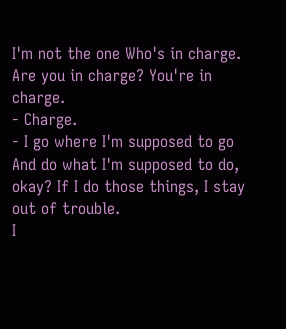I'm not the one Who's in charge.
Are you in charge? You're in charge.
- Charge.
- I go where I'm supposed to go And do what I'm supposed to do, okay? If I do those things, I stay out of trouble.
I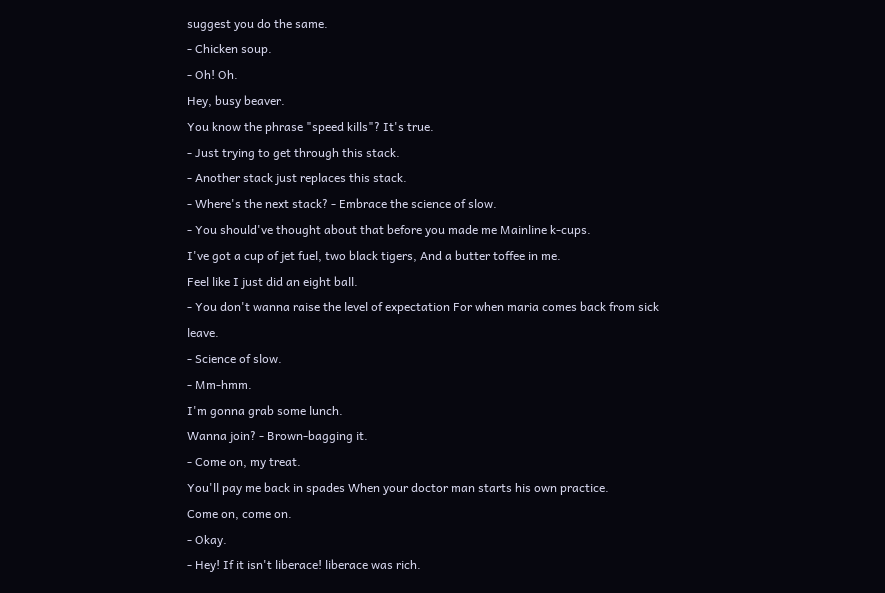suggest you do the same.
- Chicken soup.
- Oh! Oh.
Hey, busy beaver.
You know the phrase "speed kills"? It's true.
- Just trying to get through this stack.
- Another stack just replaces this stack.
- Where's the next stack? - Embrace the science of slow.
- You should've thought about that before you made me Mainline k-cups.
I've got a cup of jet fuel, two black tigers, And a butter toffee in me.
Feel like I just did an eight ball.
- You don't wanna raise the level of expectation For when maria comes back from sick leave.
- Science of slow.
- Mm-hmm.
I'm gonna grab some lunch.
Wanna join? - Brown-bagging it.
- Come on, my treat.
You'll pay me back in spades When your doctor man starts his own practice.
Come on, come on.
- Okay.
- Hey! If it isn't liberace! liberace was rich.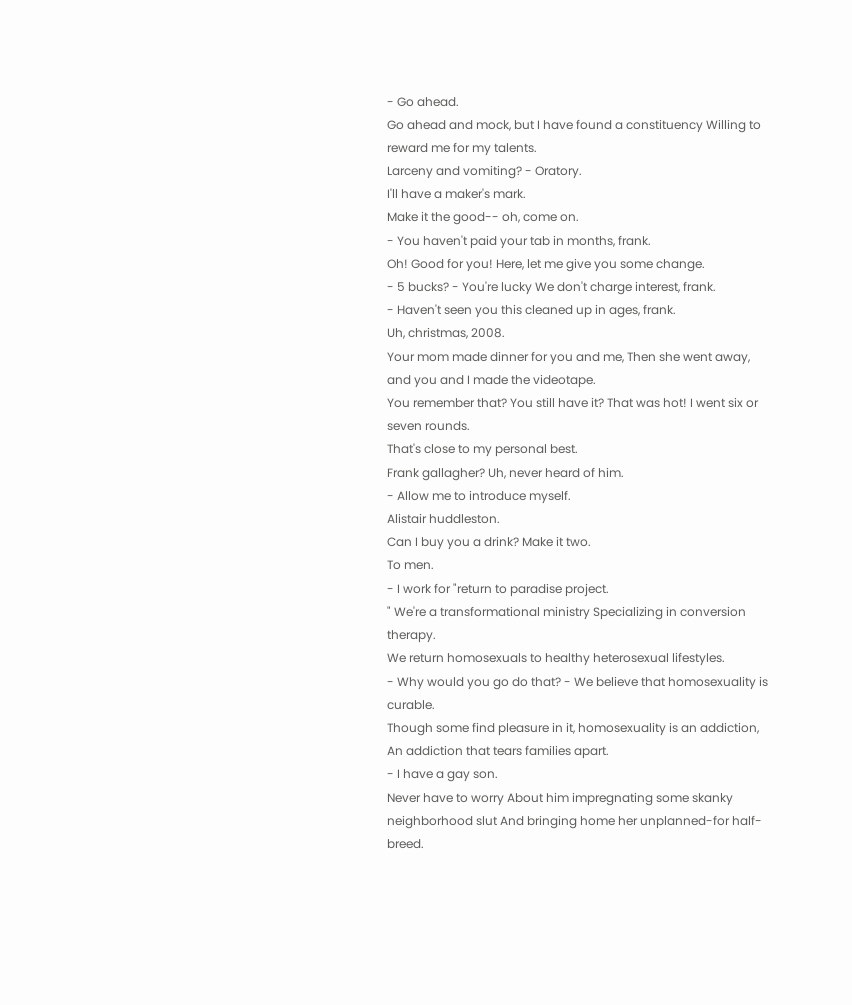- Go ahead.
Go ahead and mock, but I have found a constituency Willing to reward me for my talents.
Larceny and vomiting? - Oratory.
I'll have a maker's mark.
Make it the good-- oh, come on.
- You haven't paid your tab in months, frank.
Oh! Good for you! Here, let me give you some change.
- 5 bucks? - You're lucky We don't charge interest, frank.
- Haven't seen you this cleaned up in ages, frank.
Uh, christmas, 2008.
Your mom made dinner for you and me, Then she went away, and you and I made the videotape.
You remember that? You still have it? That was hot! I went six or seven rounds.
That's close to my personal best.
Frank gallagher? Uh, never heard of him.
- Allow me to introduce myself.
Alistair huddleston.
Can I buy you a drink? Make it two.
To men.
- I work for "return to paradise project.
" We're a transformational ministry Specializing in conversion therapy.
We return homosexuals to healthy heterosexual lifestyles.
- Why would you go do that? - We believe that homosexuality is curable.
Though some find pleasure in it, homosexuality is an addiction, An addiction that tears families apart.
- I have a gay son.
Never have to worry About him impregnating some skanky neighborhood slut And bringing home her unplanned-for half-breed.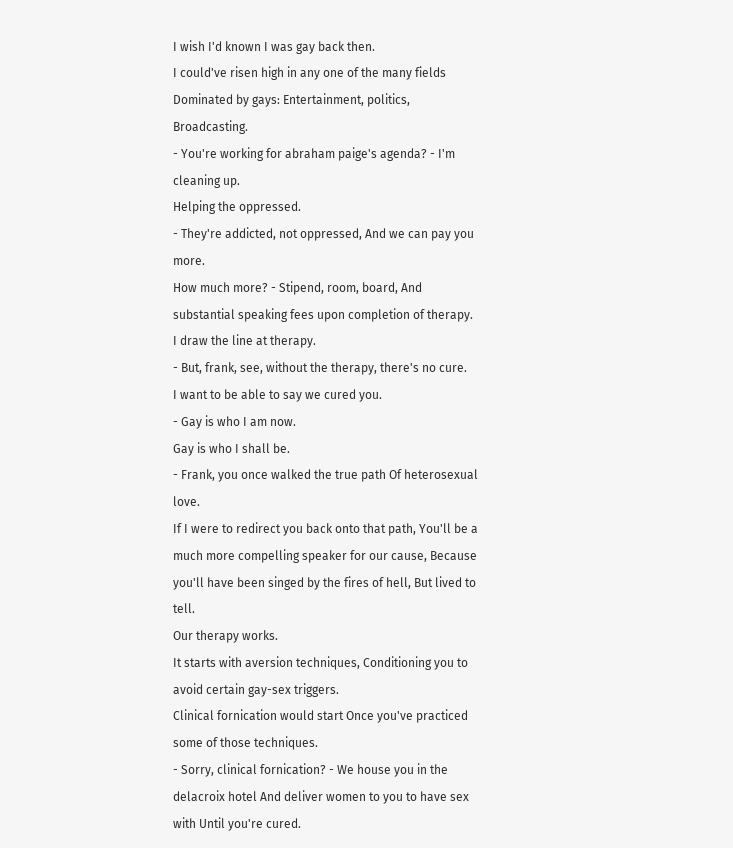I wish I'd known I was gay back then.
I could've risen high in any one of the many fields Dominated by gays: Entertainment, politics, Broadcasting.
- You're working for abraham paige's agenda? - I'm cleaning up.
Helping the oppressed.
- They're addicted, not oppressed, And we can pay you more.
How much more? - Stipend, room, board, And substantial speaking fees upon completion of therapy.
I draw the line at therapy.
- But, frank, see, without the therapy, there's no cure.
I want to be able to say we cured you.
- Gay is who I am now.
Gay is who I shall be.
- Frank, you once walked the true path Of heterosexual love.
If I were to redirect you back onto that path, You'll be a much more compelling speaker for our cause, Because you'll have been singed by the fires of hell, But lived to tell.
Our therapy works.
It starts with aversion techniques, Conditioning you to avoid certain gay-sex triggers.
Clinical fornication would start Once you've practiced some of those techniques.
- Sorry, clinical fornication? - We house you in the delacroix hotel And deliver women to you to have sex with Until you're cured.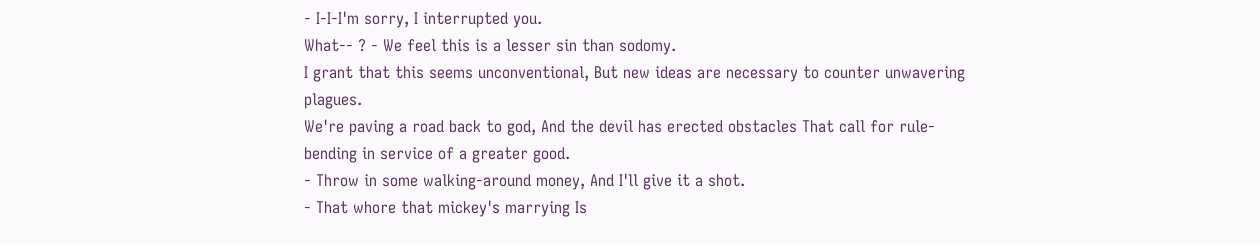- I-I-I'm sorry, I interrupted you.
What-- ? - We feel this is a lesser sin than sodomy.
I grant that this seems unconventional, But new ideas are necessary to counter unwavering plagues.
We're paving a road back to god, And the devil has erected obstacles That call for rule-bending in service of a greater good.
- Throw in some walking-around money, And I'll give it a shot.
- That whore that mickey's marrying Is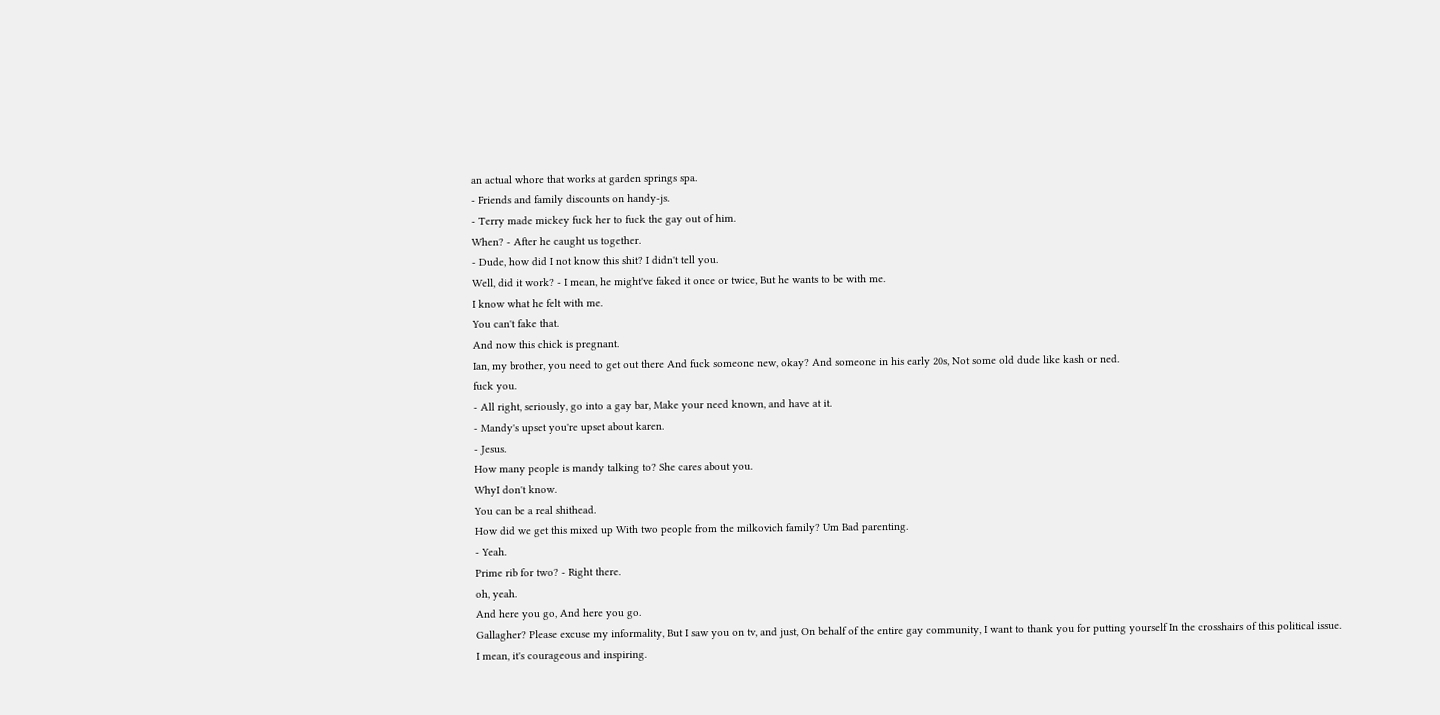an actual whore that works at garden springs spa.
- Friends and family discounts on handy-js.
- Terry made mickey fuck her to fuck the gay out of him.
When? - After he caught us together.
- Dude, how did I not know this shit? I didn't tell you.
Well, did it work? - I mean, he might've faked it once or twice, But he wants to be with me.
I know what he felt with me.
You can't fake that.
And now this chick is pregnant.
Ian, my brother, you need to get out there And fuck someone new, okay? And someone in his early 20s, Not some old dude like kash or ned.
fuck you.
- All right, seriously, go into a gay bar, Make your need known, and have at it.
- Mandy's upset you're upset about karen.
- Jesus.
How many people is mandy talking to? She cares about you.
WhyI don't know.
You can be a real shithead.
How did we get this mixed up With two people from the milkovich family? Um Bad parenting.
- Yeah.
Prime rib for two? - Right there.
oh, yeah.
And here you go, And here you go.
Gallagher? Please excuse my informality, But I saw you on tv, and just, On behalf of the entire gay community, I want to thank you for putting yourself In the crosshairs of this political issue.
I mean, it's courageous and inspiring.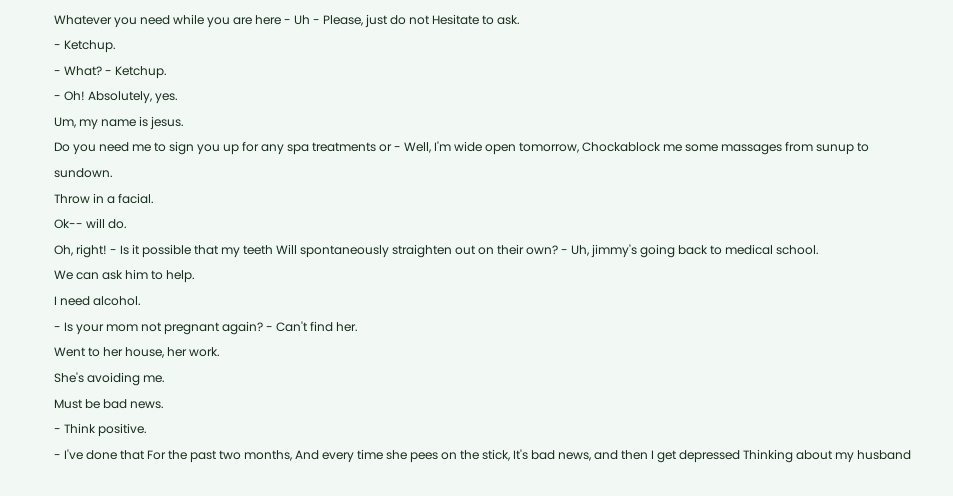Whatever you need while you are here - Uh - Please, just do not Hesitate to ask.
- Ketchup.
- What? - Ketchup.
- Oh! Absolutely, yes.
Um, my name is jesus.
Do you need me to sign you up for any spa treatments or - Well, I'm wide open tomorrow, Chockablock me some massages from sunup to sundown.
Throw in a facial.
Ok-- will do.
Oh, right! - Is it possible that my teeth Will spontaneously straighten out on their own? - Uh, jimmy's going back to medical school.
We can ask him to help.
I need alcohol.
- Is your mom not pregnant again? - Can't find her.
Went to her house, her work.
She's avoiding me.
Must be bad news.
- Think positive.
- I've done that For the past two months, And every time she pees on the stick, It's bad news, and then I get depressed Thinking about my husband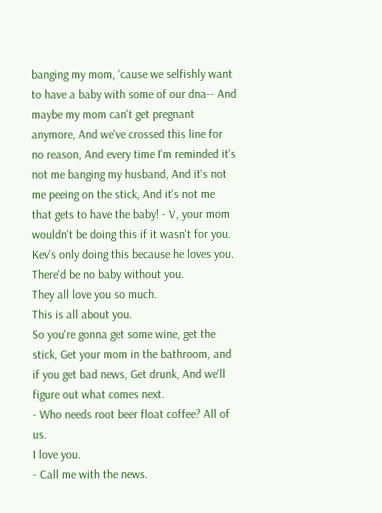banging my mom, 'cause we selfishly want to have a baby with some of our dna-- And maybe my mom can't get pregnant anymore, And we've crossed this line for no reason, And every time I'm reminded it's not me banging my husband, And it's not me peeing on the stick, And it's not me that gets to have the baby! - V, your mom wouldn't be doing this if it wasn't for you.
Kev's only doing this because he loves you.
There'd be no baby without you.
They all love you so much.
This is all about you.
So you're gonna get some wine, get the stick, Get your mom in the bathroom, and if you get bad news, Get drunk, And we'll figure out what comes next.
- Who needs root beer float coffee? All of us.
I love you.
- Call me with the news.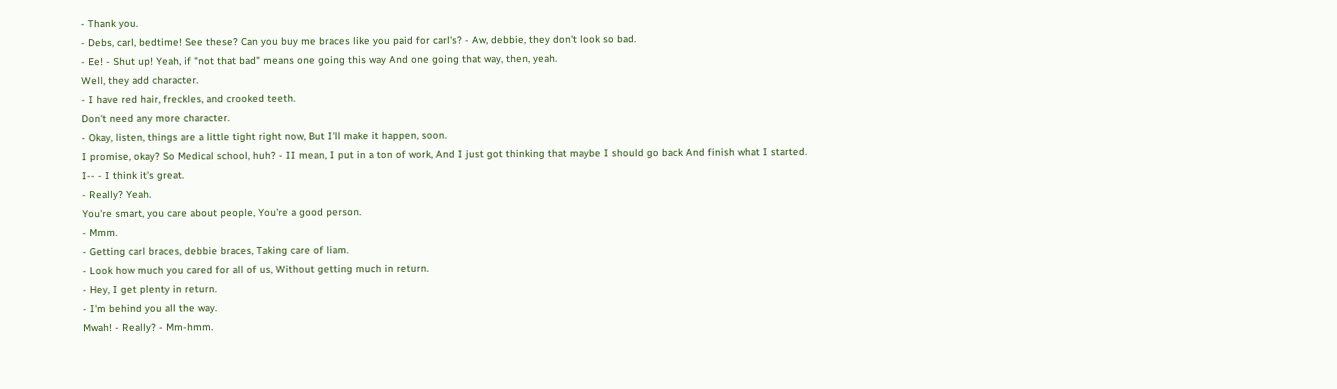- Thank you.
- Debs, carl, bedtime! See these? Can you buy me braces like you paid for carl's? - Aw, debbie, they don't look so bad.
- Ee! - Shut up! Yeah, if "not that bad" means one going this way And one going that way, then, yeah.
Well, they add character.
- I have red hair, freckles, and crooked teeth.
Don't need any more character.
- Okay, listen, things are a little tight right now, But I'll make it happen, soon.
I promise, okay? So Medical school, huh? - II mean, I put in a ton of work, And I just got thinking that maybe I should go back And finish what I started.
I-- - I think it's great.
- Really? Yeah.
You're smart, you care about people, You're a good person.
- Mmm.
- Getting carl braces, debbie braces, Taking care of liam.
- Look how much you cared for all of us, Without getting much in return.
- Hey, I get plenty in return.
- I'm behind you all the way.
Mwah! - Really? - Mm-hmm.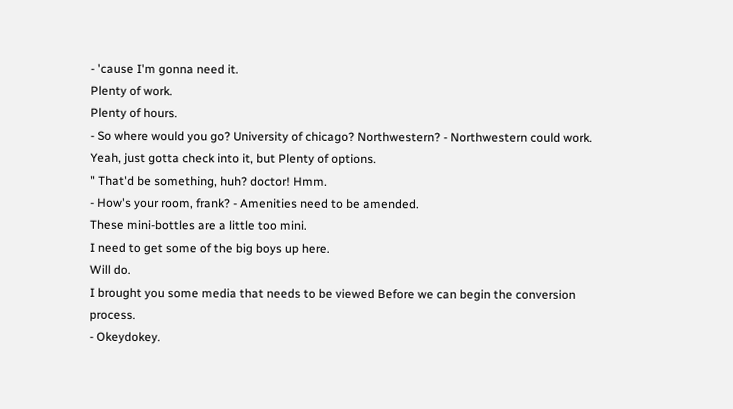- 'cause I'm gonna need it.
Plenty of work.
Plenty of hours.
- So where would you go? University of chicago? Northwestern? - Northwestern could work.
Yeah, just gotta check into it, but Plenty of options.
" That'd be something, huh? doctor! Hmm.
- How's your room, frank? - Amenities need to be amended.
These mini-bottles are a little too mini.
I need to get some of the big boys up here.
Will do.
I brought you some media that needs to be viewed Before we can begin the conversion process.
- Okeydokey.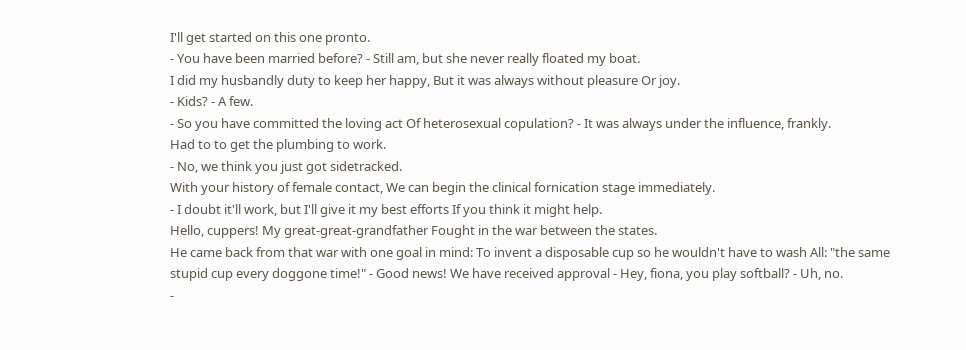I'll get started on this one pronto.
- You have been married before? - Still am, but she never really floated my boat.
I did my husbandly duty to keep her happy, But it was always without pleasure Or joy.
- Kids? - A few.
- So you have committed the loving act Of heterosexual copulation? - It was always under the influence, frankly.
Had to to get the plumbing to work.
- No, we think you just got sidetracked.
With your history of female contact, We can begin the clinical fornication stage immediately.
- I doubt it'll work, but I'll give it my best efforts If you think it might help.
Hello, cuppers! My great-great-grandfather Fought in the war between the states.
He came back from that war with one goal in mind: To invent a disposable cup so he wouldn't have to wash All: "the same stupid cup every doggone time!" - Good news! We have received approval - Hey, fiona, you play softball? - Uh, no.
-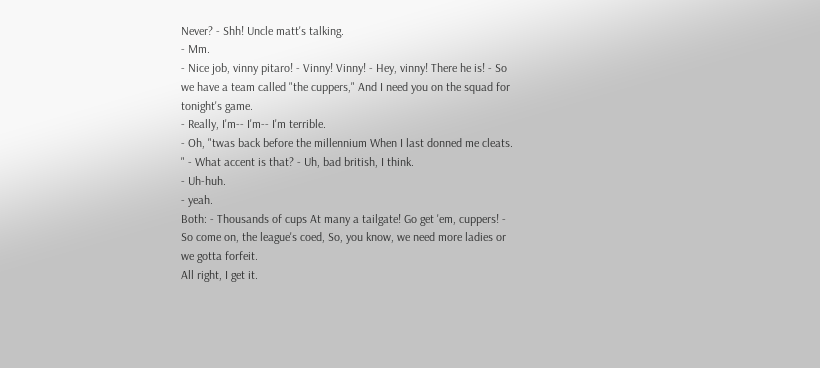Never? - Shh! Uncle matt's talking.
- Mm.
- Nice job, vinny pitaro! - Vinny! Vinny! - Hey, vinny! There he is! - So we have a team called "the cuppers," And I need you on the squad for tonight's game.
- Really, I'm-- I'm-- I'm terrible.
- Oh, "twas back before the millennium When I last donned me cleats.
" - What accent is that? - Uh, bad british, I think.
- Uh-huh.
- yeah.
Both: - Thousands of cups At many a tailgate! Go get 'em, cuppers! - So come on, the league's coed, So, you know, we need more ladies or we gotta forfeit.
All right, I get it.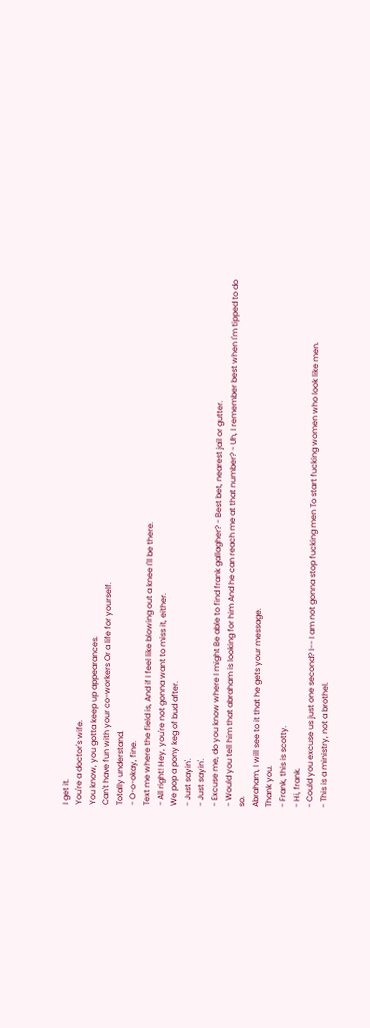I get it.
You're a doctor's wife.
You know, you gotta keep up appearances.
Can't have fun with your co-workers Or a life for yourself.
Totally understand.
- O-o-okay, fine.
Text me where the field is, And if I feel like blowing out a knee I'll be there.
- All right! Hey, you're not gonna want to miss it, either.
We pop a pony keg of bud after.
- Just sayin'.
- Just sayin'.
- Excuse me, do you know where I might Be able to find frank gallagher? - Best bet, nearest jail or gutter.
- Would you tell him that abraham is looking for him And he can reach me at that number? - Uh, I remember best when I'm tipped to do so.
Abraham, I will see to it that he gets your message.
Thank you.
- Frank, this is scotty.
- Hi, frank.
- Could you excuse us just one second? I-- I am not gonna stop fucking men To start fucking women who look like men.
- This is a ministry, not a brothel.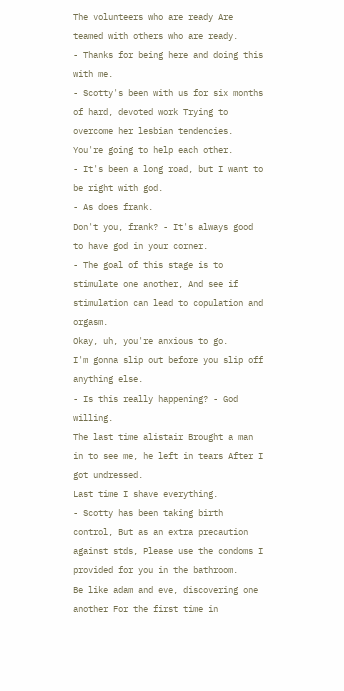The volunteers who are ready Are teamed with others who are ready.
- Thanks for being here and doing this with me.
- Scotty's been with us for six months of hard, devoted work Trying to overcome her lesbian tendencies.
You're going to help each other.
- It's been a long road, but I want to be right with god.
- As does frank.
Don't you, frank? - It's always good to have god in your corner.
- The goal of this stage is to stimulate one another, And see if stimulation can lead to copulation and orgasm.
Okay, uh, you're anxious to go.
I'm gonna slip out before you slip off anything else.
- Is this really happening? - God willing.
The last time alistair Brought a man in to see me, he left in tears After I got undressed.
Last time I shave everything.
- Scotty has been taking birth control, But as an extra precaution against stds, Please use the condoms I provided for you in the bathroom.
Be like adam and eve, discovering one another For the first time in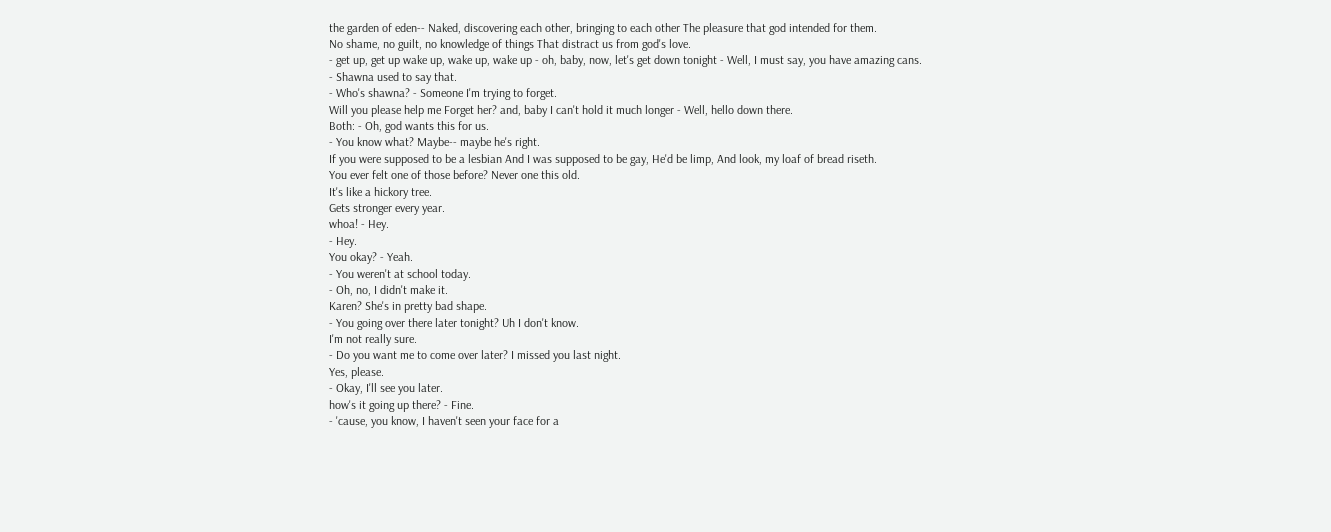the garden of eden-- Naked, discovering each other, bringing to each other The pleasure that god intended for them.
No shame, no guilt, no knowledge of things That distract us from god's love.
- get up, get up wake up, wake up, wake up - oh, baby, now, let's get down tonight - Well, I must say, you have amazing cans.
- Shawna used to say that.
- Who's shawna? - Someone I'm trying to forget.
Will you please help me Forget her? and, baby I can't hold it much longer - Well, hello down there.
Both: - Oh, god wants this for us.
- You know what? Maybe-- maybe he's right.
If you were supposed to be a lesbian And I was supposed to be gay, He'd be limp, And look, my loaf of bread riseth.
You ever felt one of those before? Never one this old.
It's like a hickory tree.
Gets stronger every year.
whoa! - Hey.
- Hey.
You okay? - Yeah.
- You weren't at school today.
- Oh, no, I didn't make it.
Karen? She's in pretty bad shape.
- You going over there later tonight? Uh I don't know.
I'm not really sure.
- Do you want me to come over later? I missed you last night.
Yes, please.
- Okay, I'll see you later.
how's it going up there? - Fine.
- 'cause, you know, I haven't seen your face for a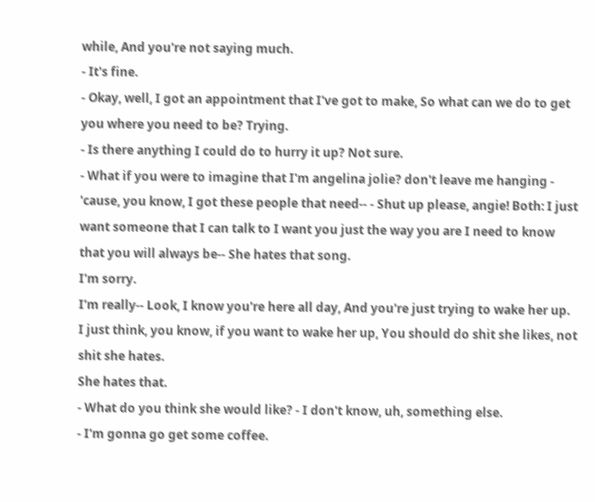while, And you're not saying much.
- It's fine.
- Okay, well, I got an appointment that I've got to make, So what can we do to get you where you need to be? Trying.
- Is there anything I could do to hurry it up? Not sure.
- What if you were to imagine that I'm angelina jolie? don't leave me hanging - 'cause, you know, I got these people that need-- - Shut up please, angie! Both: I just want someone that I can talk to I want you just the way you are I need to know that you will always be-- She hates that song.
I'm sorry.
I'm really-- Look, I know you're here all day, And you're just trying to wake her up.
I just think, you know, if you want to wake her up, You should do shit she likes, not shit she hates.
She hates that.
- What do you think she would like? - I don't know, uh, something else.
- I'm gonna go get some coffee.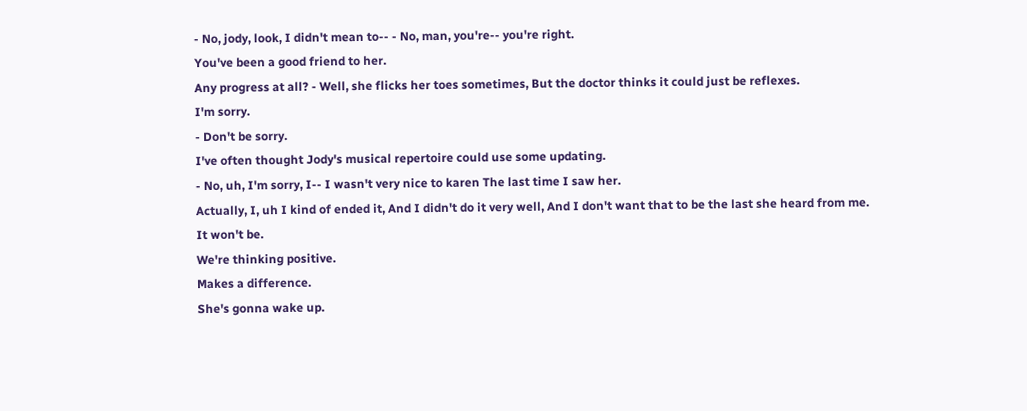- No, jody, look, I didn't mean to-- - No, man, you're-- you're right.
You've been a good friend to her.
Any progress at all? - Well, she flicks her toes sometimes, But the doctor thinks it could just be reflexes.
I'm sorry.
- Don't be sorry.
I've often thought Jody's musical repertoire could use some updating.
- No, uh, I'm sorry, I-- I wasn't very nice to karen The last time I saw her.
Actually, I, uh I kind of ended it, And I didn't do it very well, And I don't want that to be the last she heard from me.
It won't be.
We're thinking positive.
Makes a difference.
She's gonna wake up.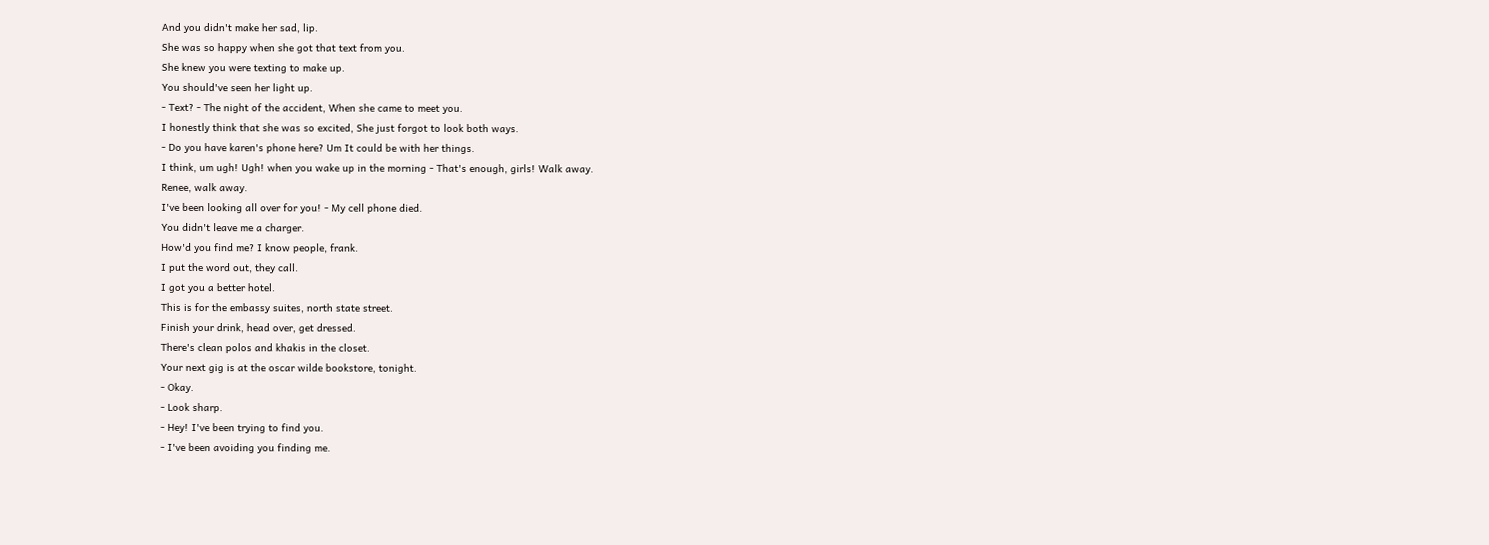And you didn't make her sad, lip.
She was so happy when she got that text from you.
She knew you were texting to make up.
You should've seen her light up.
- Text? - The night of the accident, When she came to meet you.
I honestly think that she was so excited, She just forgot to look both ways.
- Do you have karen's phone here? Um It could be with her things.
I think, um ugh! Ugh! when you wake up in the morning - That's enough, girls! Walk away.
Renee, walk away.
I've been looking all over for you! - My cell phone died.
You didn't leave me a charger.
How'd you find me? I know people, frank.
I put the word out, they call.
I got you a better hotel.
This is for the embassy suites, north state street.
Finish your drink, head over, get dressed.
There's clean polos and khakis in the closet.
Your next gig is at the oscar wilde bookstore, tonight.
- Okay.
- Look sharp.
- Hey! I've been trying to find you.
- I've been avoiding you finding me.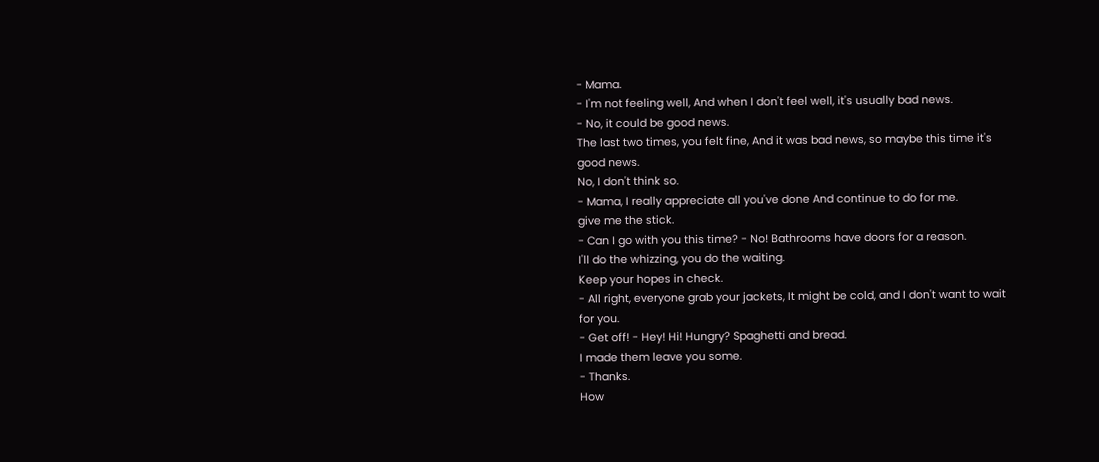- Mama.
- I'm not feeling well, And when I don't feel well, it's usually bad news.
- No, it could be good news.
The last two times, you felt fine, And it was bad news, so maybe this time it's good news.
No, I don't think so.
- Mama, I really appreciate all you've done And continue to do for me.
give me the stick.
- Can I go with you this time? - No! Bathrooms have doors for a reason.
I'll do the whizzing, you do the waiting.
Keep your hopes in check.
- All right, everyone grab your jackets, It might be cold, and I don't want to wait for you.
- Get off! - Hey! Hi! Hungry? Spaghetti and bread.
I made them leave you some.
- Thanks.
How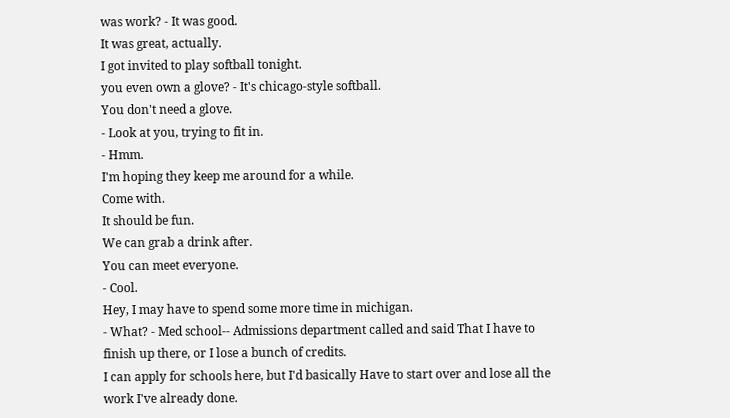was work? - It was good.
It was great, actually.
I got invited to play softball tonight.
you even own a glove? - It's chicago-style softball.
You don't need a glove.
- Look at you, trying to fit in.
- Hmm.
I'm hoping they keep me around for a while.
Come with.
It should be fun.
We can grab a drink after.
You can meet everyone.
- Cool.
Hey, I may have to spend some more time in michigan.
- What? - Med school-- Admissions department called and said That I have to finish up there, or I lose a bunch of credits.
I can apply for schools here, but I'd basically Have to start over and lose all the work I've already done.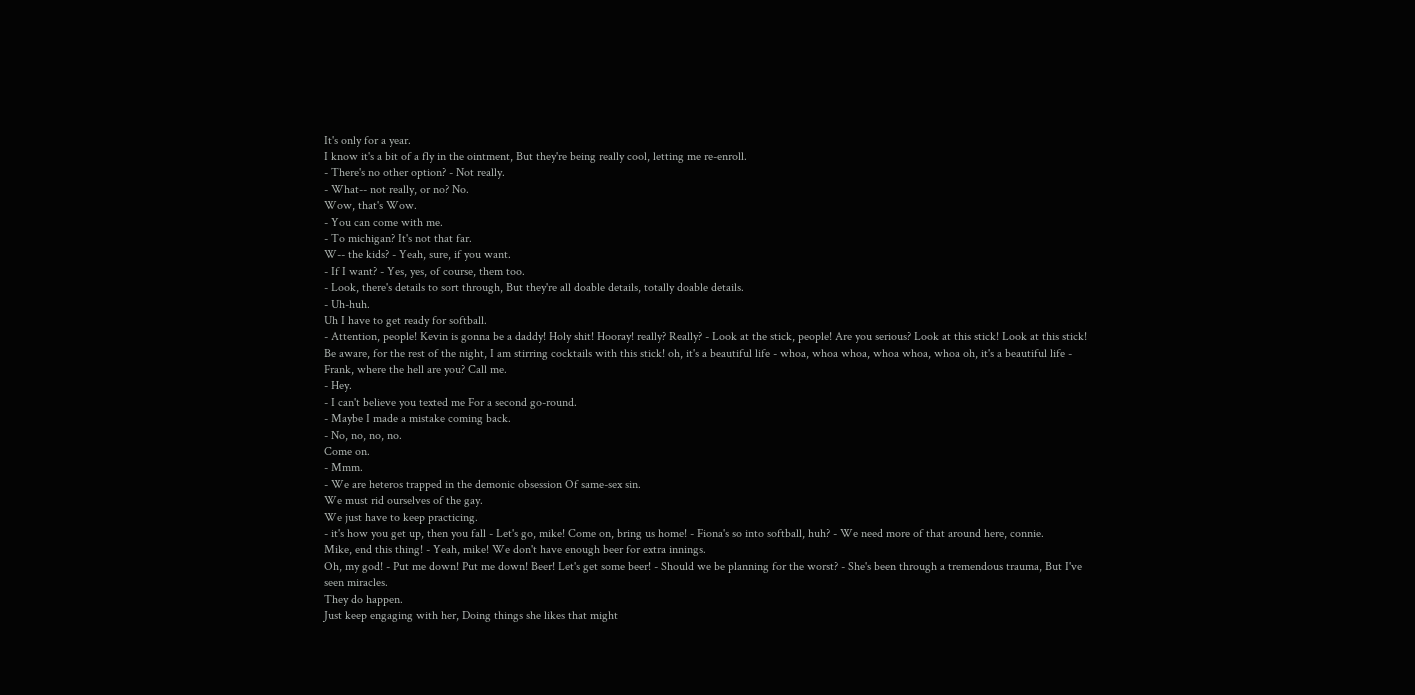It's only for a year.
I know it's a bit of a fly in the ointment, But they're being really cool, letting me re-enroll.
- There's no other option? - Not really.
- What-- not really, or no? No.
Wow, that's Wow.
- You can come with me.
- To michigan? It's not that far.
W-- the kids? - Yeah, sure, if you want.
- If I want? - Yes, yes, of course, them too.
- Look, there's details to sort through, But they're all doable details, totally doable details.
- Uh-huh.
Uh I have to get ready for softball.
- Attention, people! Kevin is gonna be a daddy! Holy shit! Hooray! really? Really? - Look at the stick, people! Are you serious? Look at this stick! Look at this stick! Be aware, for the rest of the night, I am stirring cocktails with this stick! oh, it's a beautiful life - whoa, whoa whoa, whoa whoa, whoa oh, it's a beautiful life - Frank, where the hell are you? Call me.
- Hey.
- I can't believe you texted me For a second go-round.
- Maybe I made a mistake coming back.
- No, no, no, no.
Come on.
- Mmm.
- We are heteros trapped in the demonic obsession Of same-sex sin.
We must rid ourselves of the gay.
We just have to keep practicing.
- it's how you get up, then you fall - Let's go, mike! Come on, bring us home! - Fiona's so into softball, huh? - We need more of that around here, connie.
Mike, end this thing! - Yeah, mike! We don't have enough beer for extra innings.
Oh, my god! - Put me down! Put me down! Beer! Let's get some beer! - Should we be planning for the worst? - She's been through a tremendous trauma, But I've seen miracles.
They do happen.
Just keep engaging with her, Doing things she likes that might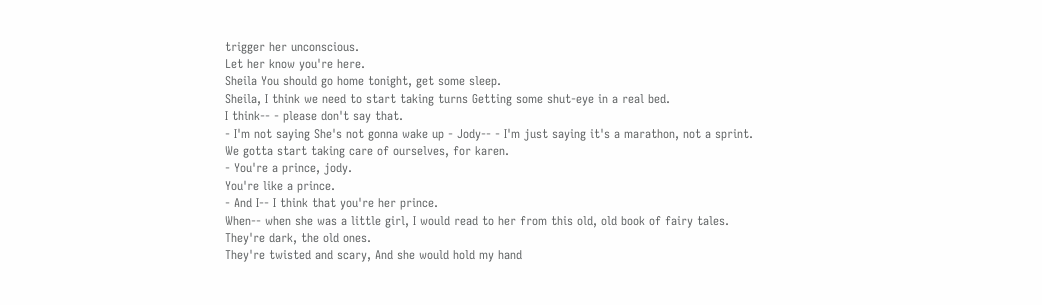trigger her unconscious.
Let her know you're here.
Sheila You should go home tonight, get some sleep.
Sheila, I think we need to start taking turns Getting some shut-eye in a real bed.
I think-- - please don't say that.
- I'm not saying She's not gonna wake up - Jody-- - I'm just saying it's a marathon, not a sprint.
We gotta start taking care of ourselves, for karen.
- You're a prince, jody.
You're like a prince.
- And I-- I think that you're her prince.
When-- when she was a little girl, I would read to her from this old, old book of fairy tales.
They're dark, the old ones.
They're twisted and scary, And she would hold my hand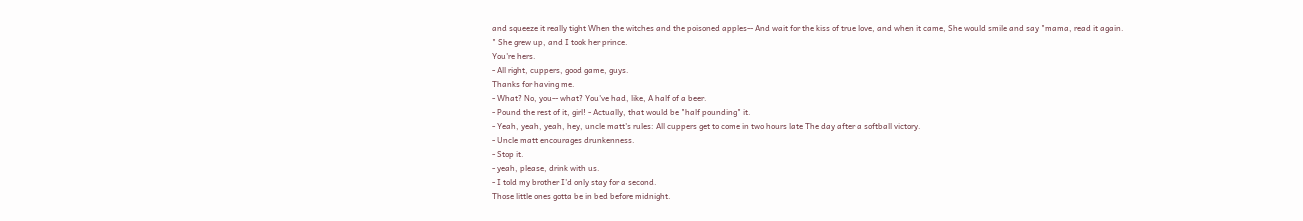and squeeze it really tight When the witches and the poisoned apples-- And wait for the kiss of true love, and when it came, She would smile and say "mama, read it again.
" She grew up, and I took her prince.
You're hers.
- All right, cuppers, good game, guys.
Thanks for having me.
- What? No, you-- what? You've had, like, A half of a beer.
- Pound the rest of it, girl! - Actually, that would be "half pounding" it.
- Yeah, yeah, yeah, hey, uncle matt's rules: All cuppers get to come in two hours late The day after a softball victory.
- Uncle matt encourages drunkenness.
- Stop it.
- yeah, please, drink with us.
- I told my brother I'd only stay for a second.
Those little ones gotta be in bed before midnight.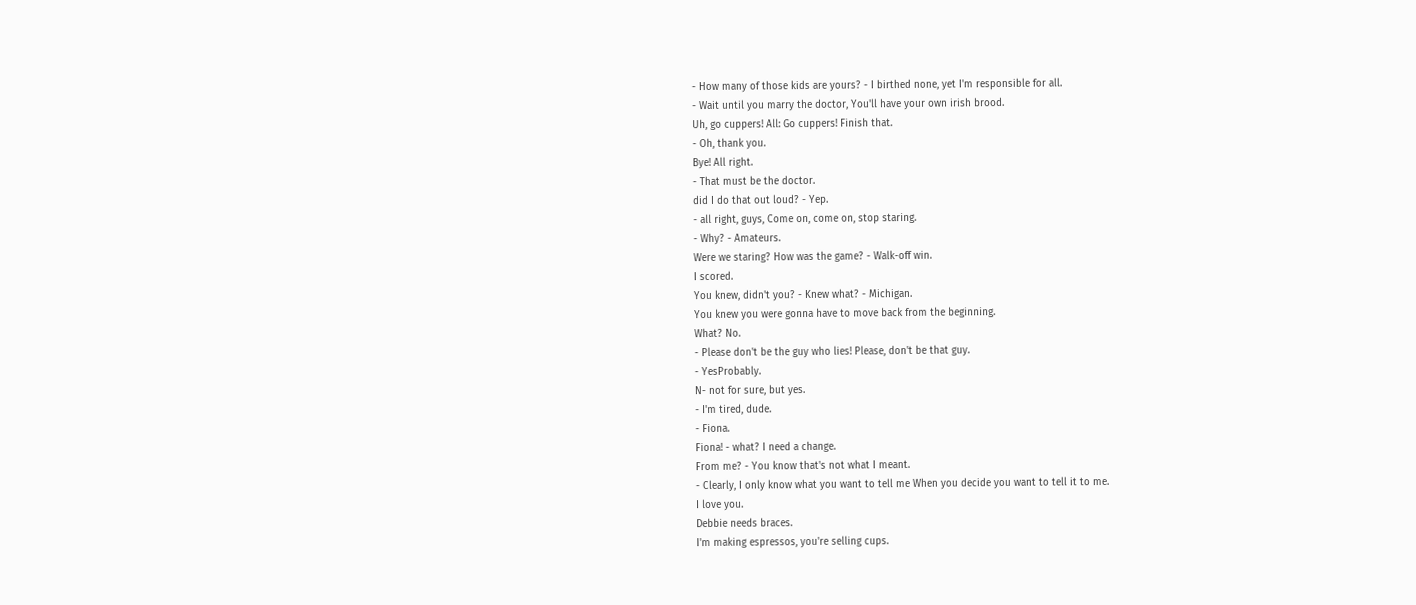- How many of those kids are yours? - I birthed none, yet I'm responsible for all.
- Wait until you marry the doctor, You'll have your own irish brood.
Uh, go cuppers! All: Go cuppers! Finish that.
- Oh, thank you.
Bye! All right.
- That must be the doctor.
did I do that out loud? - Yep.
- all right, guys, Come on, come on, stop staring.
- Why? - Amateurs.
Were we staring? How was the game? - Walk-off win.
I scored.
You knew, didn't you? - Knew what? - Michigan.
You knew you were gonna have to move back from the beginning.
What? No.
- Please don't be the guy who lies! Please, don't be that guy.
- YesProbably.
N- not for sure, but yes.
- I'm tired, dude.
- Fiona.
Fiona! - what? I need a change.
From me? - You know that's not what I meant.
- Clearly, I only know what you want to tell me When you decide you want to tell it to me.
I love you.
Debbie needs braces.
I'm making espressos, you're selling cups.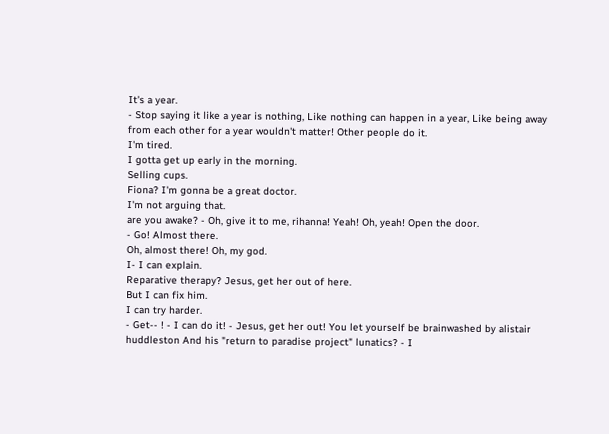It's a year.
- Stop saying it like a year is nothing, Like nothing can happen in a year, Like being away from each other for a year wouldn't matter! Other people do it.
I'm tired.
I gotta get up early in the morning.
Selling cups.
Fiona? I'm gonna be a great doctor.
I'm not arguing that.
are you awake? - Oh, give it to me, rihanna! Yeah! Oh, yeah! Open the door.
- Go! Almost there.
Oh, almost there! Oh, my god.
I- I can explain.
Reparative therapy? Jesus, get her out of here.
But I can fix him.
I can try harder.
- Get-- ! - I can do it! - Jesus, get her out! You let yourself be brainwashed by alistair huddleston And his "return to paradise project" lunatics? - I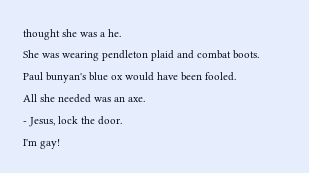thought she was a he.
She was wearing pendleton plaid and combat boots.
Paul bunyan's blue ox would have been fooled.
All she needed was an axe.
- Jesus, lock the door.
I'm gay!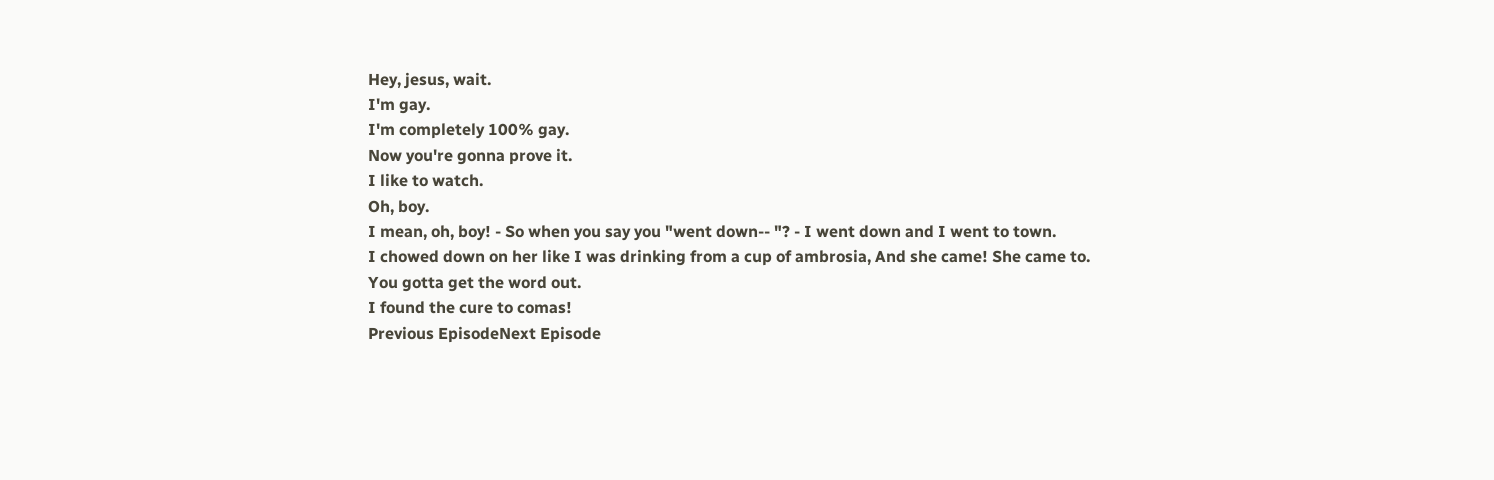Hey, jesus, wait.
I'm gay.
I'm completely 100% gay.
Now you're gonna prove it.
I like to watch.
Oh, boy.
I mean, oh, boy! - So when you say you "went down-- "? - I went down and I went to town.
I chowed down on her like I was drinking from a cup of ambrosia, And she came! She came to.
You gotta get the word out.
I found the cure to comas!
Previous EpisodeNext Episode